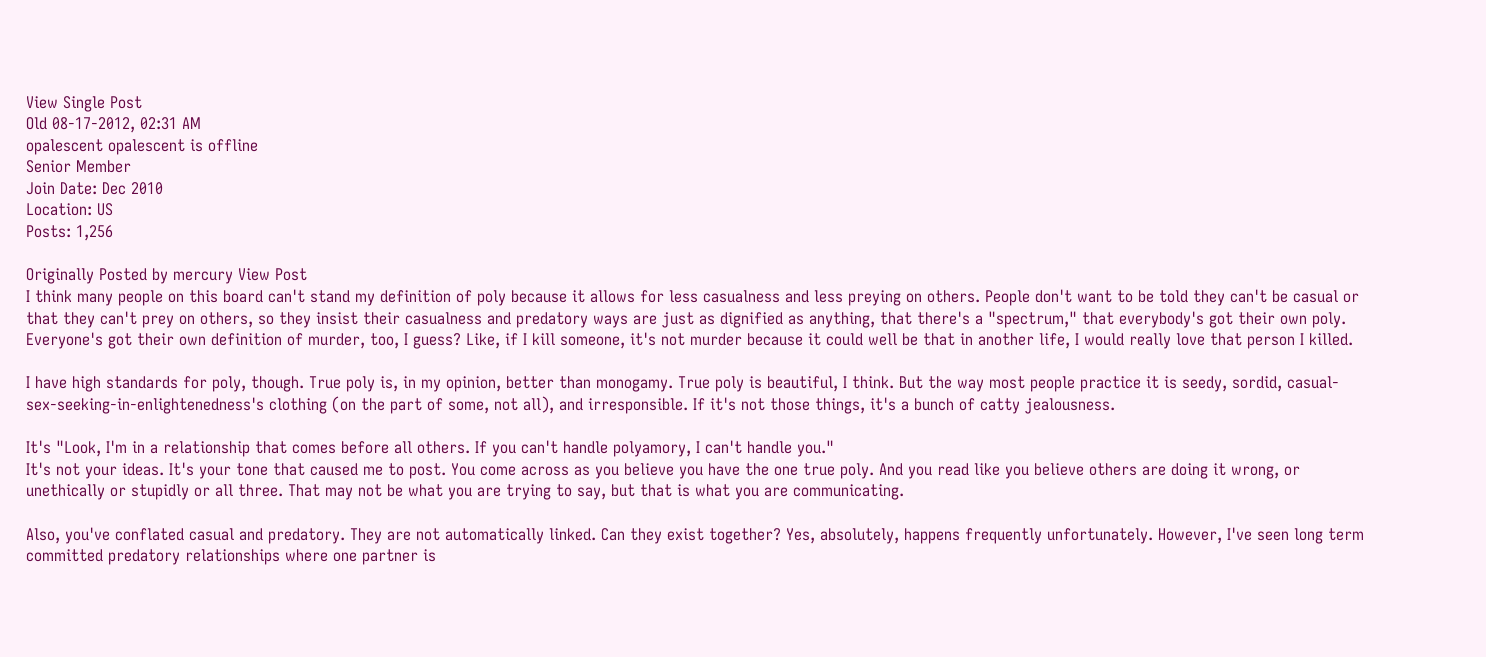View Single Post
Old 08-17-2012, 02:31 AM
opalescent opalescent is offline
Senior Member
Join Date: Dec 2010
Location: US
Posts: 1,256

Originally Posted by mercury View Post
I think many people on this board can't stand my definition of poly because it allows for less casualness and less preying on others. People don't want to be told they can't be casual or that they can't prey on others, so they insist their casualness and predatory ways are just as dignified as anything, that there's a "spectrum," that everybody's got their own poly. Everyone's got their own definition of murder, too, I guess? Like, if I kill someone, it's not murder because it could well be that in another life, I would really love that person I killed.

I have high standards for poly, though. True poly is, in my opinion, better than monogamy. True poly is beautiful, I think. But the way most people practice it is seedy, sordid, casual-sex-seeking-in-enlightenedness's clothing (on the part of some, not all), and irresponsible. If it's not those things, it's a bunch of catty jealousness.

It's "Look, I'm in a relationship that comes before all others. If you can't handle polyamory, I can't handle you."
It's not your ideas. It's your tone that caused me to post. You come across as you believe you have the one true poly. And you read like you believe others are doing it wrong, or unethically or stupidly or all three. That may not be what you are trying to say, but that is what you are communicating.

Also, you've conflated casual and predatory. They are not automatically linked. Can they exist together? Yes, absolutely, happens frequently unfortunately. However, I've seen long term committed predatory relationships where one partner is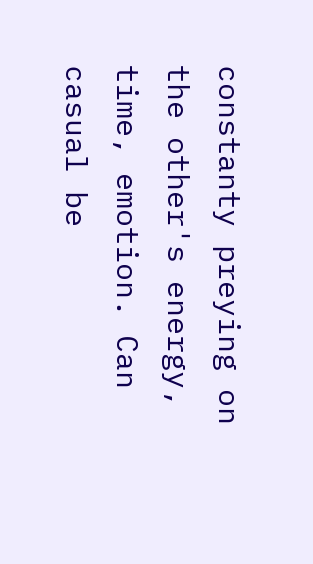constanty preying on the other's energy, time, emotion. Can casual be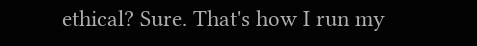ethical? Sure. That's how I run my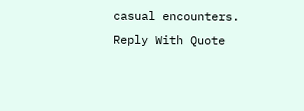casual encounters.
Reply With Quote